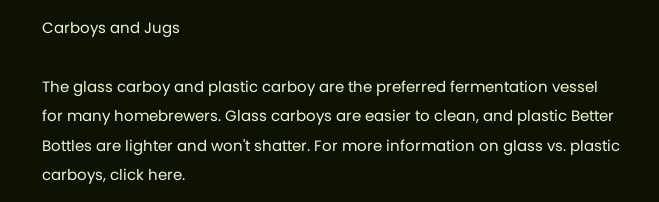Carboys and Jugs

The glass carboy and plastic carboy are the preferred fermentation vessel for many homebrewers. Glass carboys are easier to clean, and plastic Better Bottles are lighter and won't shatter. For more information on glass vs. plastic carboys, click here.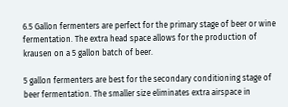6.5 Gallon fermenters are perfect for the primary stage of beer or wine fermentation. The extra head space allows for the production of krausen on a 5 gallon batch of beer.

5 gallon fermenters are best for the secondary conditioning stage of beer fermentation. The smaller size eliminates extra airspace in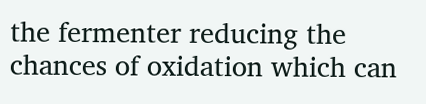the fermenter reducing the chances of oxidation which can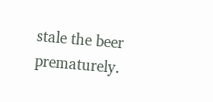stale the beer prematurely.